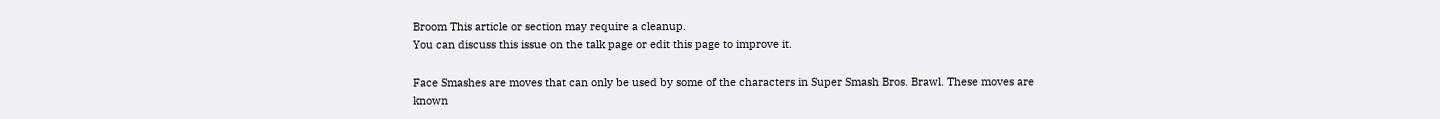Broom This article or section may require a cleanup.
You can discuss this issue on the talk page or edit this page to improve it.

Face Smashes are moves that can only be used by some of the characters in Super Smash Bros. Brawl. These moves are known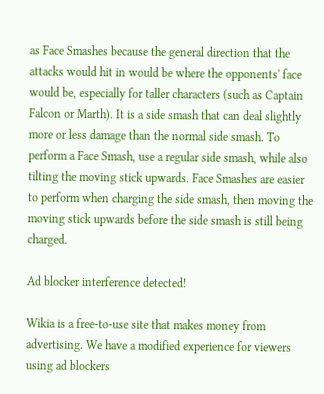as Face Smashes because the general direction that the attacks would hit in would be where the opponents' face would be, especially for taller characters (such as Captain Falcon or Marth). It is a side smash that can deal slightly more or less damage than the normal side smash. To perform a Face Smash, use a regular side smash, while also tilting the moving stick upwards. Face Smashes are easier to perform when charging the side smash, then moving the moving stick upwards before the side smash is still being charged.

Ad blocker interference detected!

Wikia is a free-to-use site that makes money from advertising. We have a modified experience for viewers using ad blockers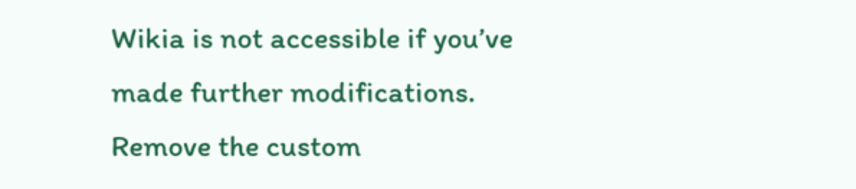Wikia is not accessible if you’ve made further modifications. Remove the custom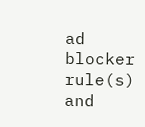ad blocker rule(s) and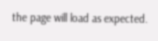the page will load as expected.